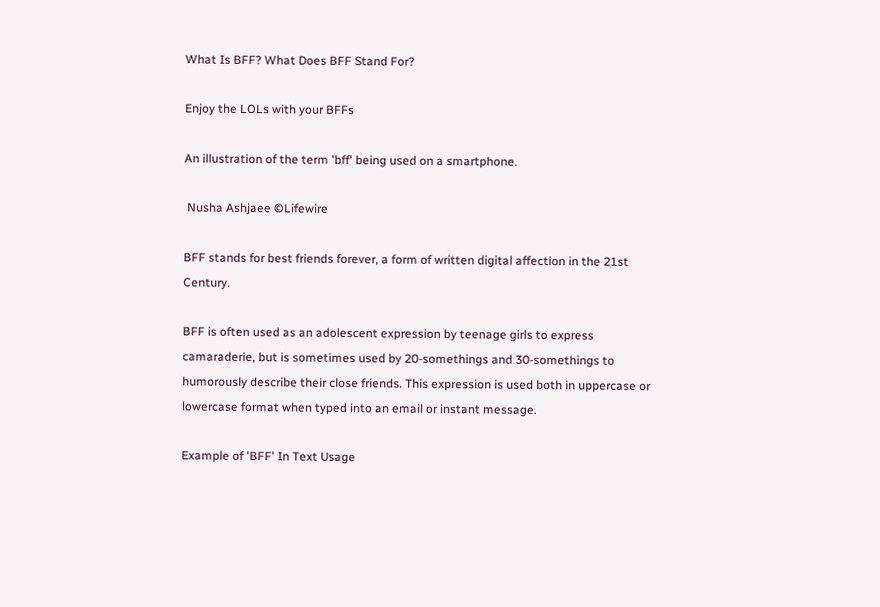What Is BFF? What Does BFF Stand For?

Enjoy the LOLs with your BFFs

An illustration of the term 'bff' being used on a smartphone.

 Nusha Ashjaee ©Lifewire

BFF stands for best friends forever, a form of written digital affection in the 21st Century.

BFF is often used as an adolescent expression by teenage girls to express camaraderie, but is sometimes used by 20-somethings and 30-somethings to humorously describe their close friends. This expression is used both in uppercase or lowercase format when typed into an email or instant message.

Example of 'BFF' In Text Usage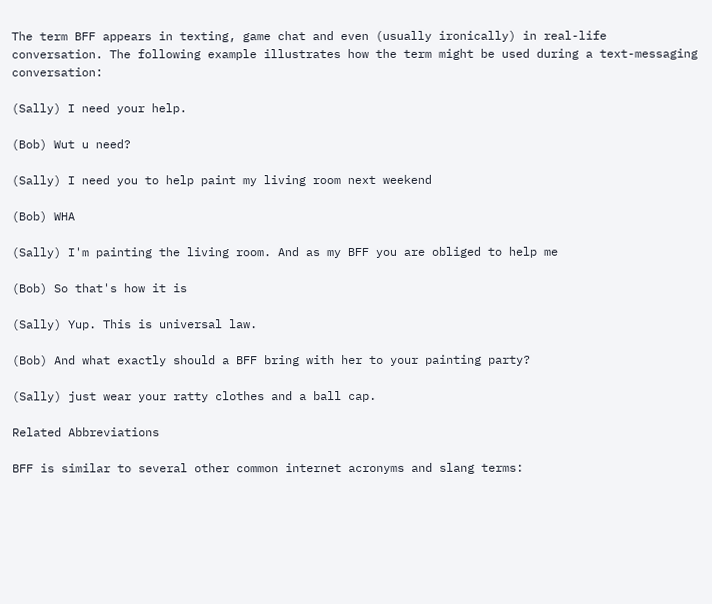The term BFF appears in texting, game chat and even (usually ironically) in real-life conversation. The following example illustrates how the term might be used during a text-messaging conversation:

(Sally) I need your help.

(Bob) Wut u need?

(Sally) I need you to help paint my living room next weekend

(Bob) WHA

(Sally) I'm painting the living room. And as my BFF you are obliged to help me

(Bob) So that's how it is

(Sally) Yup. This is universal law.

(Bob) And what exactly should a BFF bring with her to your painting party?

(Sally) just wear your ratty clothes and a ball cap.

Related Abbreviations

BFF is similar to several other common internet acronyms and slang terms: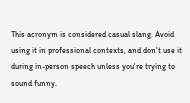This acronym is considered casual slang. Avoid using it in professional contexts, and don't use it during in-person speech unless you're trying to sound funny.